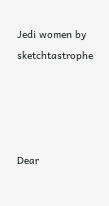Jedi women by sketchtastrophe




Dear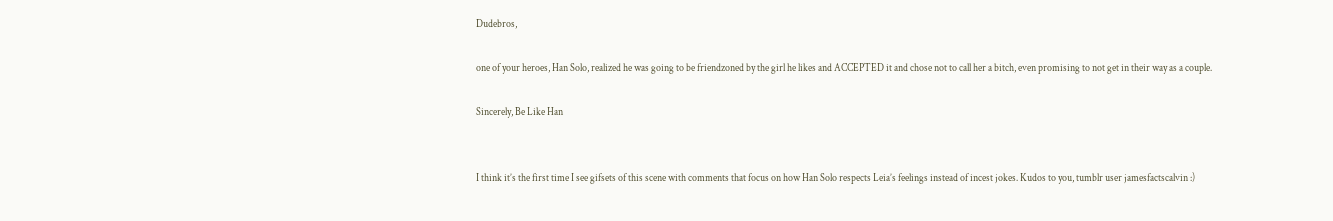Dudebros,

one of your heroes, Han Solo, realized he was going to be friendzoned by the girl he likes and ACCEPTED it and chose not to call her a bitch, even promising to not get in their way as a couple.

Sincerely, Be Like Han


I think it’s the first time I see gifsets of this scene with comments that focus on how Han Solo respects Leia’s feelings instead of incest jokes. Kudos to you, tumblr user jamesfactscalvin :)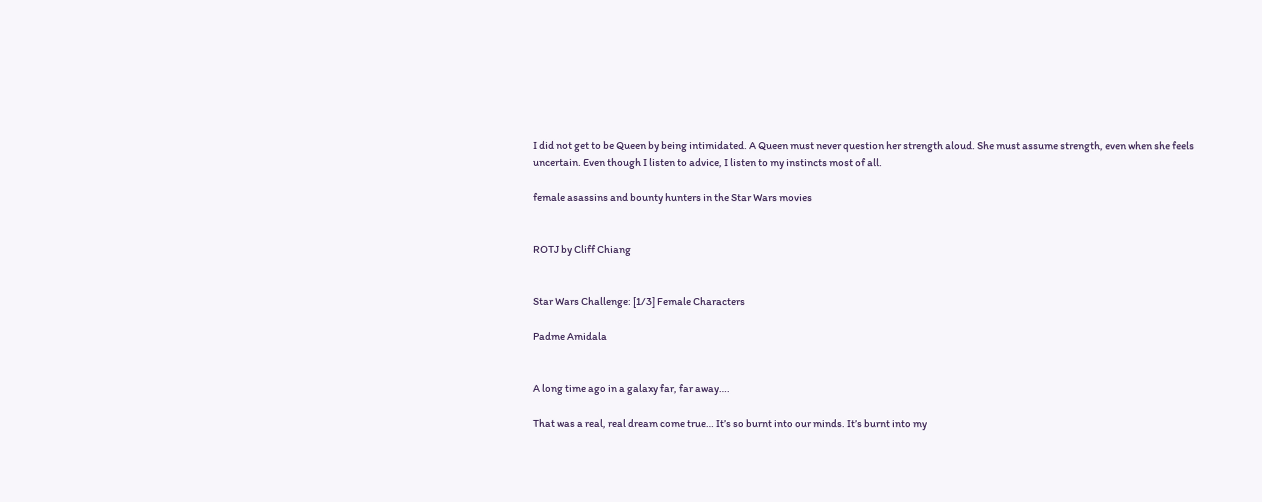I did not get to be Queen by being intimidated. A Queen must never question her strength aloud. She must assume strength, even when she feels uncertain. Even though I listen to advice, I listen to my instincts most of all.

female asassins and bounty hunters in the Star Wars movies


ROTJ by Cliff Chiang


Star Wars Challenge: [1/3] Female Characters

Padme Amidala


A long time ago in a galaxy far, far away….

That was a real, real dream come true… It’s so burnt into our minds. It’s burnt into my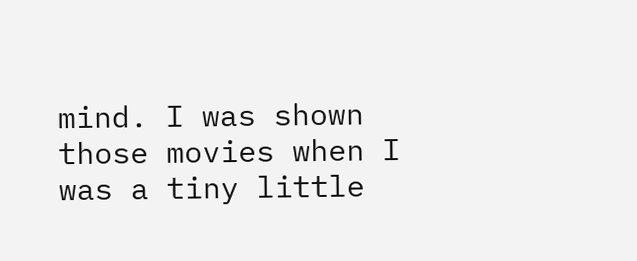mind. I was shown those movies when I was a tiny little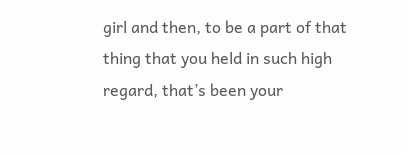girl and then, to be a part of that thing that you held in such high regard, that’s been your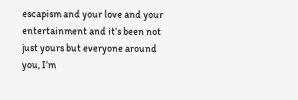escapism and your love and your entertainment and it’s been not just yours but everyone around you, I’m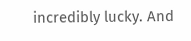incredibly lucky. And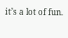it’s a lot of fun.